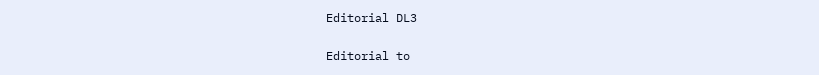Editorial DL3

Editorial to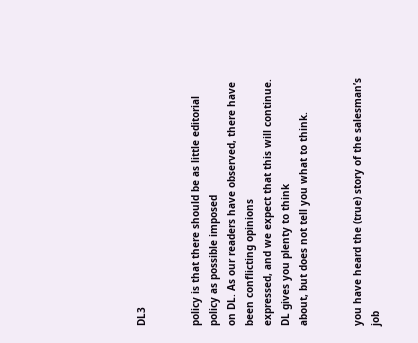DL3


policy is that there should be as little editorial policy as possible imposed
on DL. As our readers have observed, there have been conflicting opinions
expressed, and we expect that this will continue. DL gives you plenty to think
about, but does not tell you what to think.


you have heard the (true) story of the salesman’s job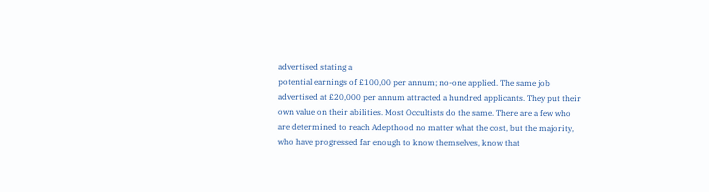advertised stating a
potential earnings of £100,00 per annum; no-one applied. The same job
advertised at £20,000 per annum attracted a hundred applicants. They put their
own value on their abilities. Most Occultists do the same. There are a few who
are determined to reach Adepthood no matter what the cost, but the majority,
who have progressed far enough to know themselves, know that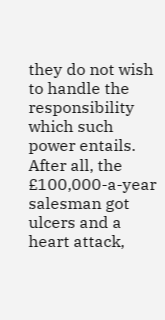they do not wish
to handle the responsibility which such power entails. After all, the
£100,000-a-year salesman got ulcers and a heart attack,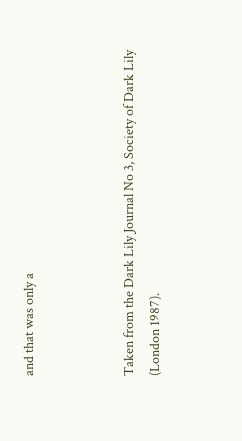and that was only a



Taken from the Dark Lily Journal No 3, Society of Dark Lily
(London 1987).